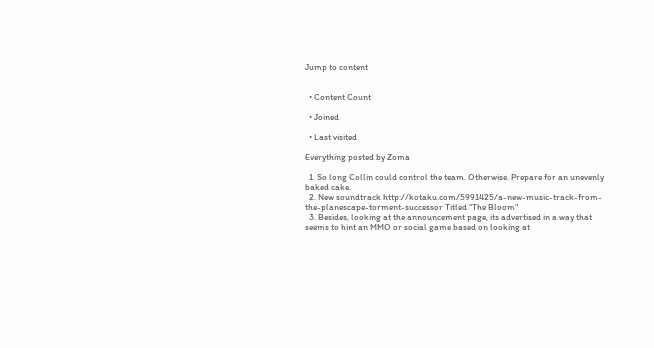Jump to content


  • Content Count

  • Joined

  • Last visited

Everything posted by Zoma

  1. So long Collin could control the team. Otherwise. Prepare for an unevenly baked cake.
  2. New soundtrack http://kotaku.com/5991425/a-new-music-track-from-the-planescape-torment-successor Titled "The Bloom"
  3. Besides, looking at the announcement page, its advertised in a way that seems to hint an MMO or social game based on looking at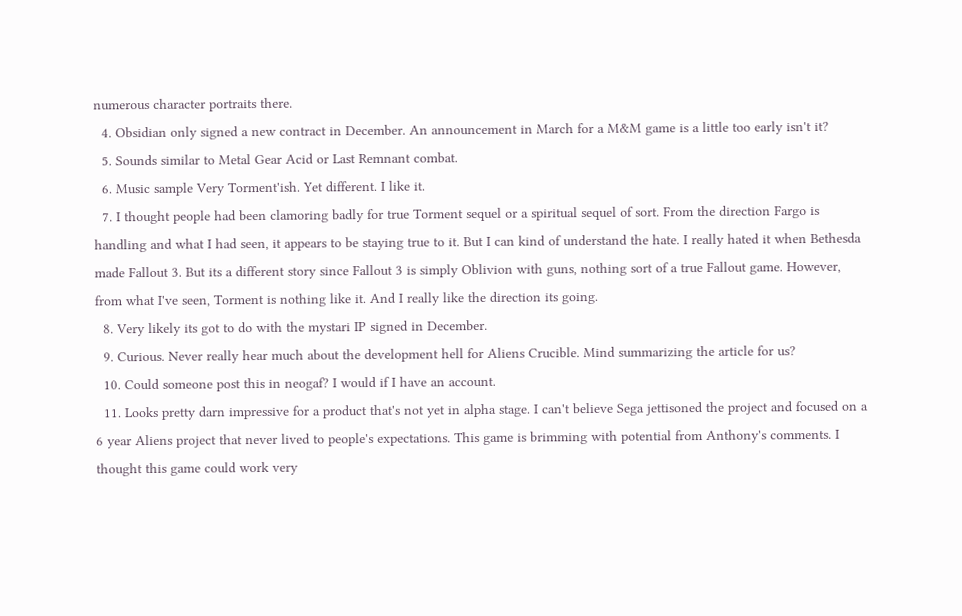numerous character portraits there.
  4. Obsidian only signed a new contract in December. An announcement in March for a M&M game is a little too early isn't it?
  5. Sounds similar to Metal Gear Acid or Last Remnant combat.
  6. Music sample Very Torment'ish. Yet different. I like it.
  7. I thought people had been clamoring badly for true Torment sequel or a spiritual sequel of sort. From the direction Fargo is handling and what I had seen, it appears to be staying true to it. But I can kind of understand the hate. I really hated it when Bethesda made Fallout 3. But its a different story since Fallout 3 is simply Oblivion with guns, nothing sort of a true Fallout game. However, from what I've seen, Torment is nothing like it. And I really like the direction its going.
  8. Very likely its got to do with the mystari IP signed in December.
  9. Curious. Never really hear much about the development hell for Aliens Crucible. Mind summarizing the article for us?
  10. Could someone post this in neogaf? I would if I have an account.
  11. Looks pretty darn impressive for a product that's not yet in alpha stage. I can't believe Sega jettisoned the project and focused on a 6 year Aliens project that never lived to people's expectations. This game is brimming with potential from Anthony's comments. I thought this game could work very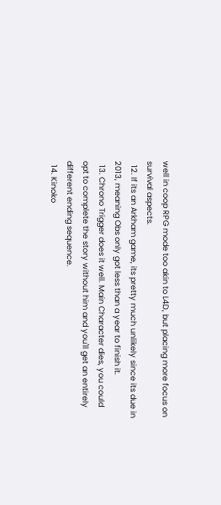well in coop RPG mode too akin to L4D, but placing more focus on survival aspects.
  12. If its an Arkham game, its pretty much unlikely since its due in 2013, meaning Obs only got less than a year to finish it.
  13. Chrono Trigger does it well. Main Character dies, you could opt to complete the story without him and you'll get an entirely different ending sequence.
  14. Kinoko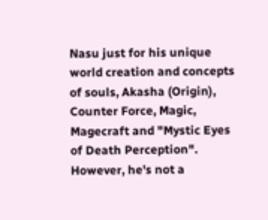Nasu just for his unique world creation and concepts of souls, Akasha (Origin), Counter Force, Magic, Magecraft and "Mystic Eyes of Death Perception". However, he's not a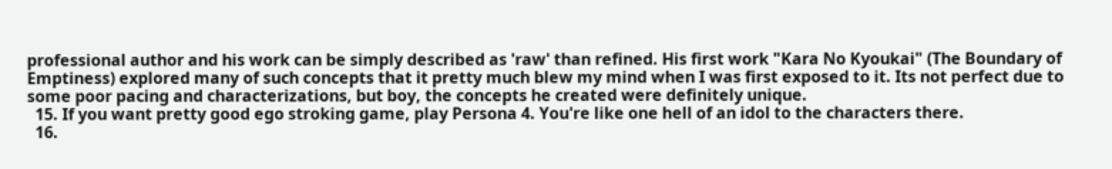professional author and his work can be simply described as 'raw' than refined. His first work "Kara No Kyoukai" (The Boundary of Emptiness) explored many of such concepts that it pretty much blew my mind when I was first exposed to it. Its not perfect due to some poor pacing and characterizations, but boy, the concepts he created were definitely unique.
  15. If you want pretty good ego stroking game, play Persona 4. You're like one hell of an idol to the characters there.
  16.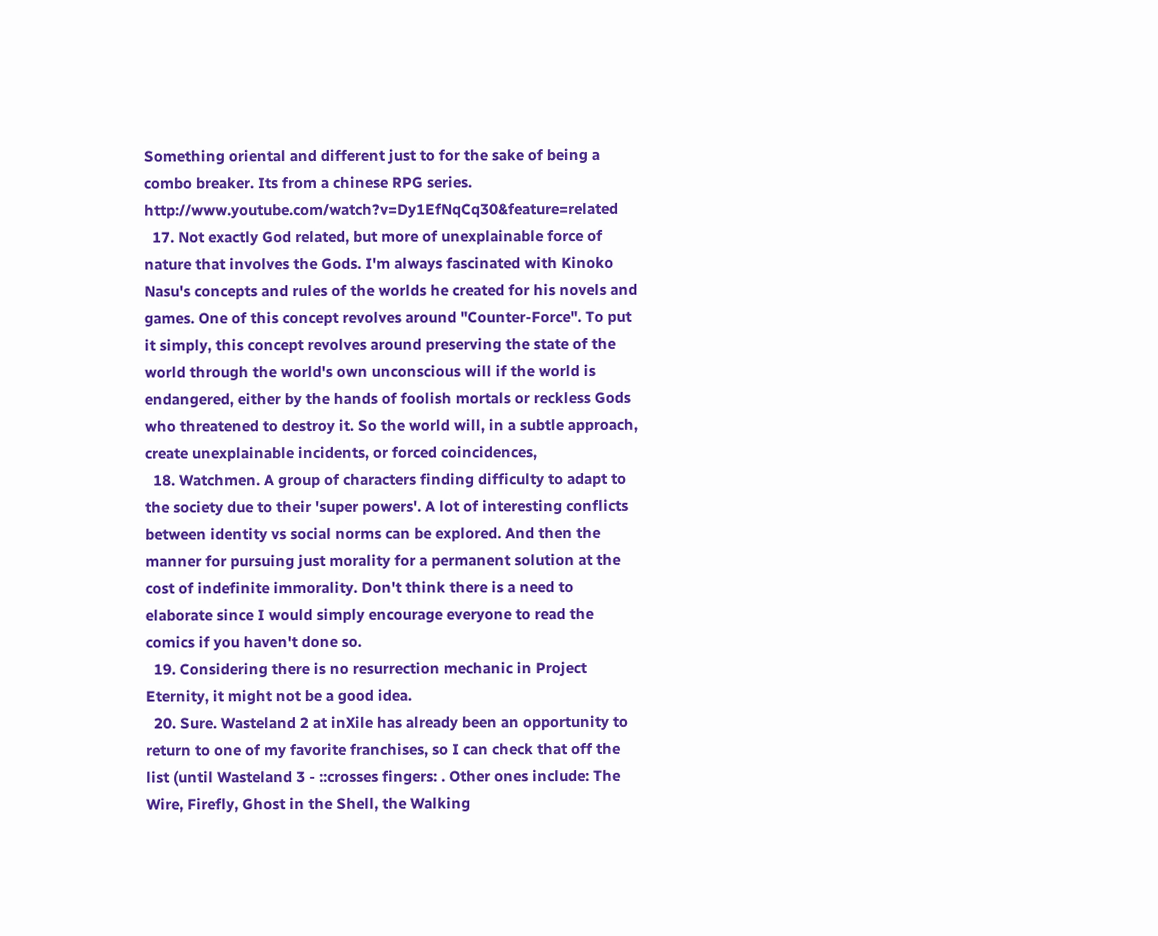Something oriental and different just to for the sake of being a combo breaker. Its from a chinese RPG series. http://www.youtube.com/watch?v=Dy1EfNqCq30&feature=related
  17. Not exactly God related, but more of unexplainable force of nature that involves the Gods. I'm always fascinated with Kinoko Nasu's concepts and rules of the worlds he created for his novels and games. One of this concept revolves around "Counter-Force". To put it simply, this concept revolves around preserving the state of the world through the world's own unconscious will if the world is endangered, either by the hands of foolish mortals or reckless Gods who threatened to destroy it. So the world will, in a subtle approach, create unexplainable incidents, or forced coincidences,
  18. Watchmen. A group of characters finding difficulty to adapt to the society due to their 'super powers'. A lot of interesting conflicts between identity vs social norms can be explored. And then the manner for pursuing just morality for a permanent solution at the cost of indefinite immorality. Don't think there is a need to elaborate since I would simply encourage everyone to read the comics if you haven't done so.
  19. Considering there is no resurrection mechanic in Project Eternity, it might not be a good idea.
  20. Sure. Wasteland 2 at inXile has already been an opportunity to return to one of my favorite franchises, so I can check that off the list (until Wasteland 3 - ::crosses fingers: . Other ones include: The Wire, Firefly, Ghost in the Shell, the Walking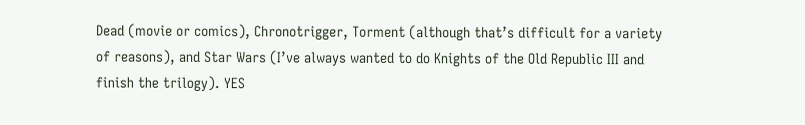Dead (movie or comics), Chronotrigger, Torment (although that’s difficult for a variety of reasons), and Star Wars (I’ve always wanted to do Knights of the Old Republic III and finish the trilogy). YES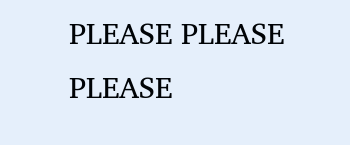PLEASE PLEASE PLEASE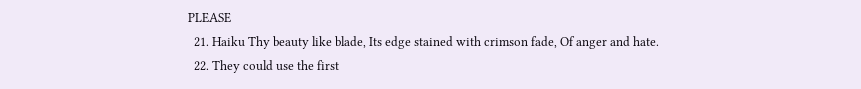PLEASE
  21. Haiku Thy beauty like blade, Its edge stained with crimson fade, Of anger and hate.
  22. They could use the first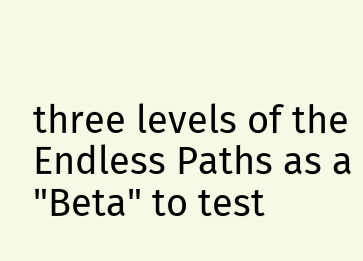three levels of the Endless Paths as a "Beta" to test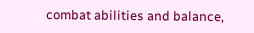combat abilities and balance,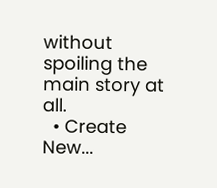without spoiling the main story at all.
  • Create New...